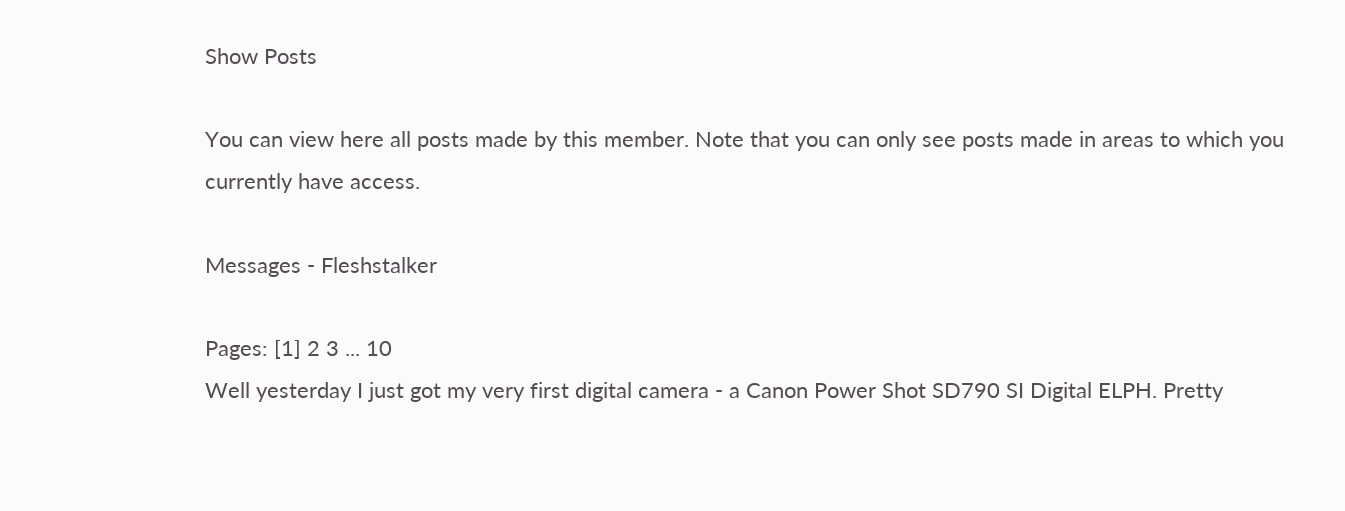Show Posts

You can view here all posts made by this member. Note that you can only see posts made in areas to which you currently have access.

Messages - Fleshstalker

Pages: [1] 2 3 ... 10
Well yesterday I just got my very first digital camera - a Canon Power Shot SD790 SI Digital ELPH. Pretty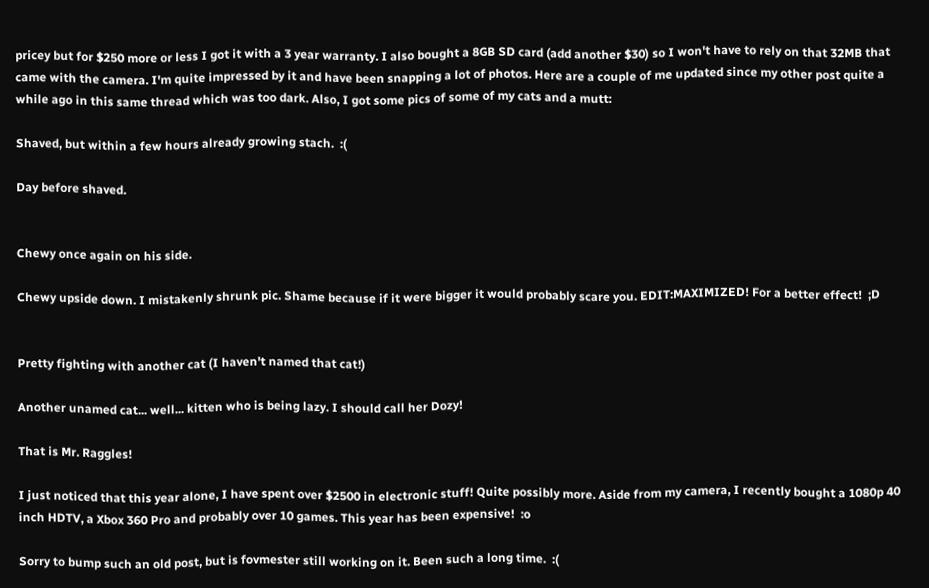pricey but for $250 more or less I got it with a 3 year warranty. I also bought a 8GB SD card (add another $30) so I won't have to rely on that 32MB that came with the camera. I'm quite impressed by it and have been snapping a lot of photos. Here are a couple of me updated since my other post quite a while ago in this same thread which was too dark. Also, I got some pics of some of my cats and a mutt:

Shaved, but within a few hours already growing stach.  :(

Day before shaved.


Chewy once again on his side.

Chewy upside down. I mistakenly shrunk pic. Shame because if it were bigger it would probably scare you. EDIT:MAXIMIZED! For a better effect!  ;D


Pretty fighting with another cat (I haven't named that cat!)

Another unamed cat... well... kitten who is being lazy. I should call her Dozy!

That is Mr. Raggles!

I just noticed that this year alone, I have spent over $2500 in electronic stuff! Quite possibly more. Aside from my camera, I recently bought a 1080p 40 inch HDTV, a Xbox 360 Pro and probably over 10 games. This year has been expensive!  :o

Sorry to bump such an old post, but is fovmester still working on it. Been such a long time.  :(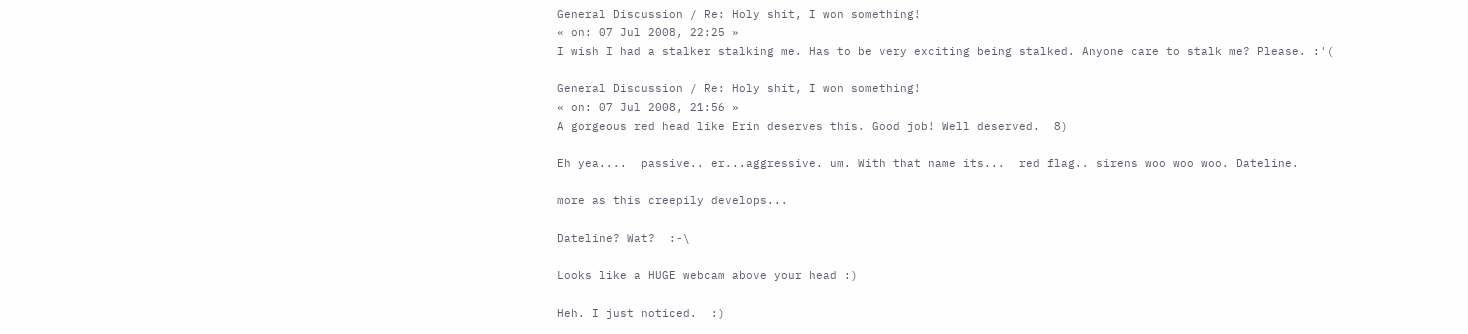General Discussion / Re: Holy shit, I won something!
« on: 07 Jul 2008, 22:25 »
I wish I had a stalker stalking me. Has to be very exciting being stalked. Anyone care to stalk me? Please. :'(

General Discussion / Re: Holy shit, I won something!
« on: 07 Jul 2008, 21:56 »
A gorgeous red head like Erin deserves this. Good job! Well deserved.  8)

Eh yea....  passive.. er...aggressive. um. With that name its...  red flag.. sirens woo woo woo. Dateline.

more as this creepily develops...

Dateline? Wat?  :-\

Looks like a HUGE webcam above your head :)

Heh. I just noticed.  :)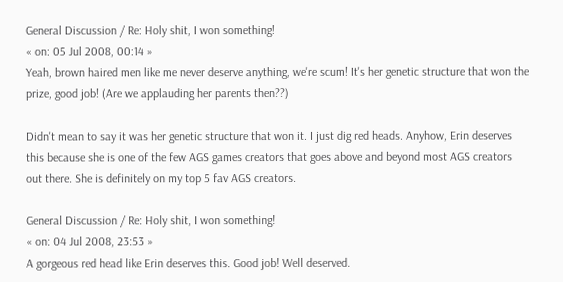General Discussion / Re: Holy shit, I won something!
« on: 05 Jul 2008, 00:14 »
Yeah, brown haired men like me never deserve anything, we're scum! It's her genetic structure that won the prize, good job! (Are we applauding her parents then??)

Didn't mean to say it was her genetic structure that won it. I just dig red heads. Anyhow, Erin deserves this because she is one of the few AGS games creators that goes above and beyond most AGS creators out there. She is definitely on my top 5 fav AGS creators.

General Discussion / Re: Holy shit, I won something!
« on: 04 Jul 2008, 23:53 »
A gorgeous red head like Erin deserves this. Good job! Well deserved.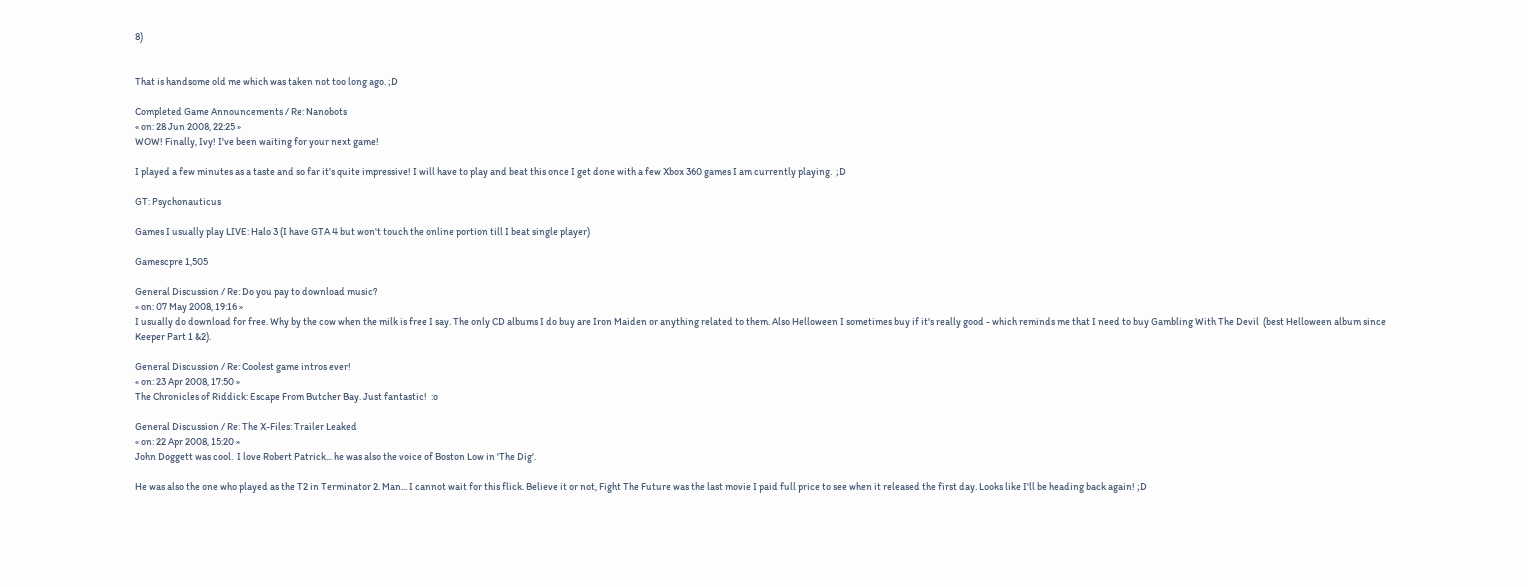8)


That is handsome old me which was taken not too long ago. ;D

Completed Game Announcements / Re: Nanobots
« on: 28 Jun 2008, 22:25 »
WOW! Finally, Ivy! I've been waiting for your next game!

I played a few minutes as a taste and so far it's quite impressive! I will have to play and beat this once I get done with a few Xbox 360 games I am currently playing.  ;D

GT: Psychonauticus

Games I usually play LIVE: Halo 3 (I have GTA 4 but won't touch the online portion till I beat single player)

Gamescpre 1,505

General Discussion / Re: Do you pay to download music?
« on: 07 May 2008, 19:16 »
I usually do download for free. Why by the cow when the milk is free I say. The only CD albums I do buy are Iron Maiden or anything related to them. Also Helloween I sometimes buy if it's really good - which reminds me that I need to buy Gambling With The Devil  (best Helloween album since Keeper Part 1 &2).

General Discussion / Re: Coolest game intros ever!
« on: 23 Apr 2008, 17:50 »
The Chronicles of Riddick: Escape From Butcher Bay. Just fantastic!  :o

General Discussion / Re: The X-Files: Trailer Leaked
« on: 22 Apr 2008, 15:20 »
John Doggett was cool.  I love Robert Patrick... he was also the voice of Boston Low in 'The Dig'.

He was also the one who played as the T2 in Terminator 2. Man... I cannot wait for this flick. Believe it or not, Fight The Future was the last movie I paid full price to see when it released the first day. Looks like I'll be heading back again! ;D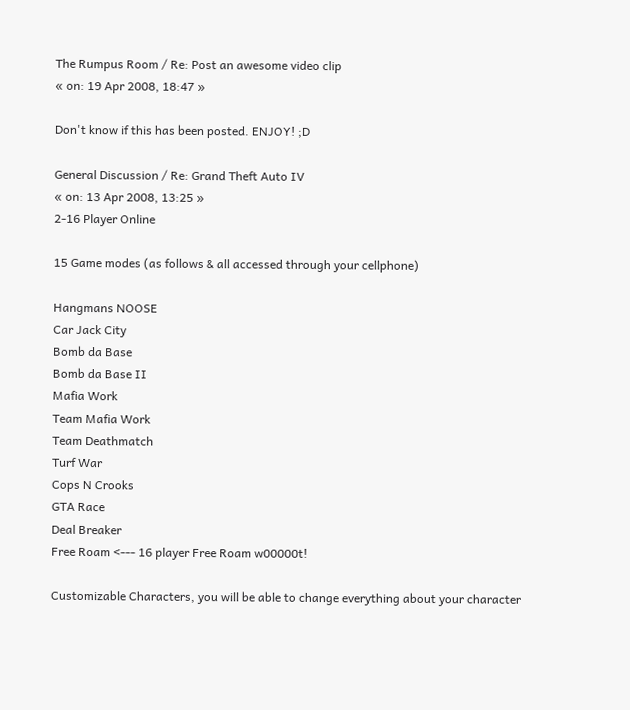The Rumpus Room / Re: Post an awesome video clip
« on: 19 Apr 2008, 18:47 »

Don't know if this has been posted. ENJOY! ;D

General Discussion / Re: Grand Theft Auto IV
« on: 13 Apr 2008, 13:25 »
2-16 Player Online

15 Game modes (as follows & all accessed through your cellphone)

Hangmans NOOSE
Car Jack City
Bomb da Base
Bomb da Base II
Mafia Work
Team Mafia Work
Team Deathmatch
Turf War
Cops N Crooks
GTA Race
Deal Breaker
Free Roam <--- 16 player Free Roam w00000t!

Customizable Characters, you will be able to change everything about your character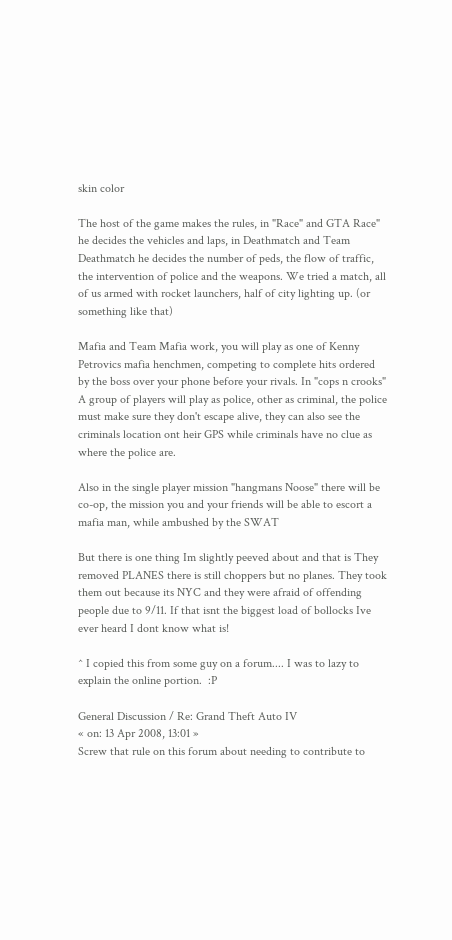skin color

The host of the game makes the rules, in "Race" and GTA Race" he decides the vehicles and laps, in Deathmatch and Team Deathmatch he decides the number of peds, the flow of traffic, the intervention of police and the weapons. We tried a match, all of us armed with rocket launchers, half of city lighting up. (or something like that)

Mafia and Team Mafia work, you will play as one of Kenny Petrovics mafia henchmen, competing to complete hits ordered by the boss over your phone before your rivals. In "cops n crooks" A group of players will play as police, other as criminal, the police must make sure they don't escape alive, they can also see the criminals location ont heir GPS while criminals have no clue as where the police are.

Also in the single player mission "hangmans Noose" there will be co-op, the mission you and your friends will be able to escort a mafia man, while ambushed by the SWAT

But there is one thing Im slightly peeved about and that is They removed PLANES there is still choppers but no planes. They took them out because its NYC and they were afraid of offending people due to 9/11. If that isnt the biggest load of bollocks Ive ever heard I dont know what is!

^ I copied this from some guy on a forum.... I was to lazy to explain the online portion.  :P

General Discussion / Re: Grand Theft Auto IV
« on: 13 Apr 2008, 13:01 »
Screw that rule on this forum about needing to contribute to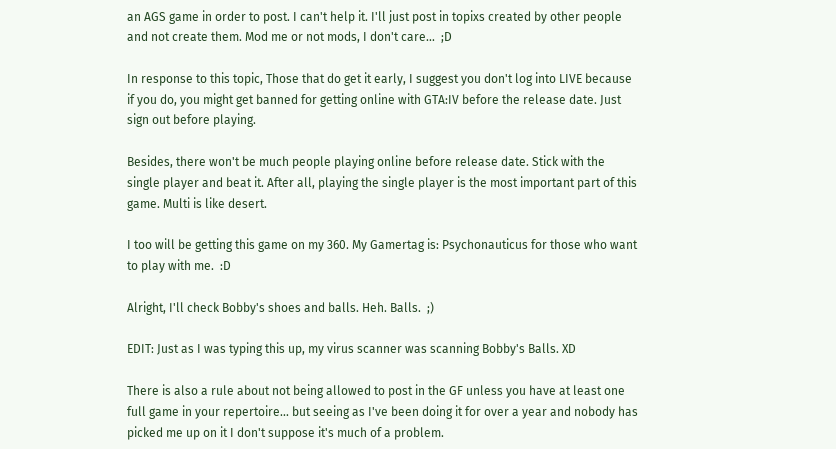an AGS game in order to post. I can't help it. I'll just post in topixs created by other people and not create them. Mod me or not mods, I don't care...  ;D

In response to this topic, Those that do get it early, I suggest you don't log into LIVE because if you do, you might get banned for getting online with GTA:IV before the release date. Just sign out before playing.

Besides, there won't be much people playing online before release date. Stick with the single player and beat it. After all, playing the single player is the most important part of this game. Multi is like desert.

I too will be getting this game on my 360. My Gamertag is: Psychonauticus for those who want to play with me.  :D

Alright, I'll check Bobby's shoes and balls. Heh. Balls.  ;)

EDIT: Just as I was typing this up, my virus scanner was scanning Bobby's Balls. XD

There is also a rule about not being allowed to post in the GF unless you have at least one full game in your repertoire... but seeing as I've been doing it for over a year and nobody has picked me up on it I don't suppose it's much of a problem.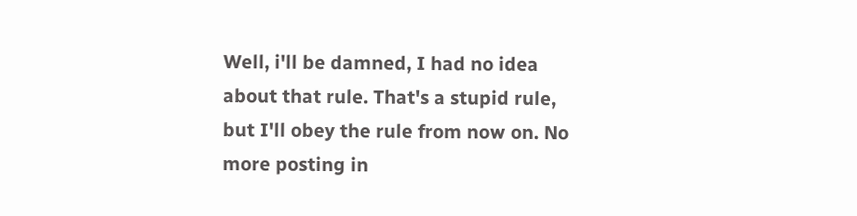Well, i'll be damned, I had no idea about that rule. That's a stupid rule, but I'll obey the rule from now on. No more posting in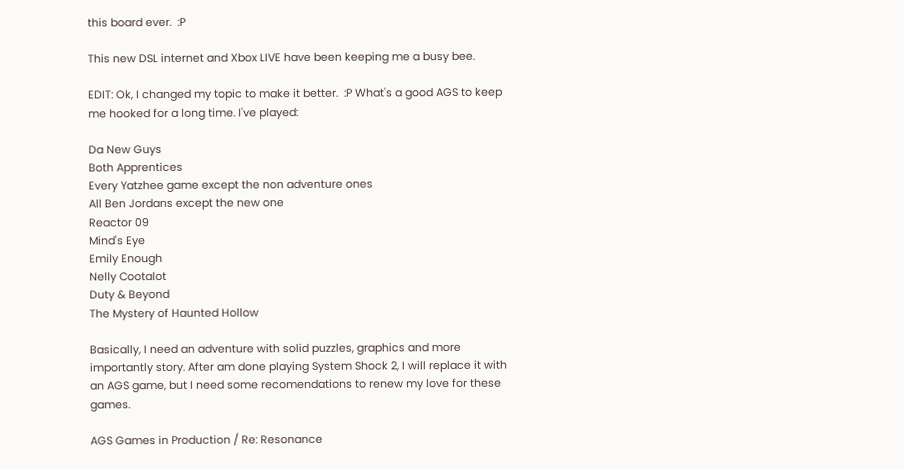this board ever.  :P

This new DSL internet and Xbox LIVE have been keeping me a busy bee.

EDIT: Ok, I changed my topic to make it better.  :P What's a good AGS to keep me hooked for a long time. I've played:

Da New Guys
Both Apprentices
Every Yatzhee game except the non adventure ones
All Ben Jordans except the new one
Reactor 09
Mind's Eye
Emily Enough
Nelly Cootalot
Duty & Beyond
The Mystery of Haunted Hollow

Basically, I need an adventure with solid puzzles, graphics and more importantly story. After am done playing System Shock 2, I will replace it with an AGS game, but I need some recomendations to renew my love for these games.

AGS Games in Production / Re: Resonance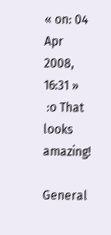« on: 04 Apr 2008, 16:31 »
 :o That looks amazing!

General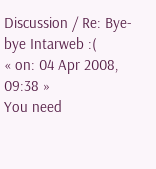Discussion / Re: Bye-bye Intarweb :(
« on: 04 Apr 2008, 09:38 »
You need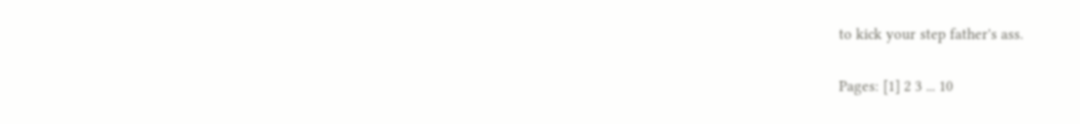to kick your step father's ass.

Pages: [1] 2 3 ... 10